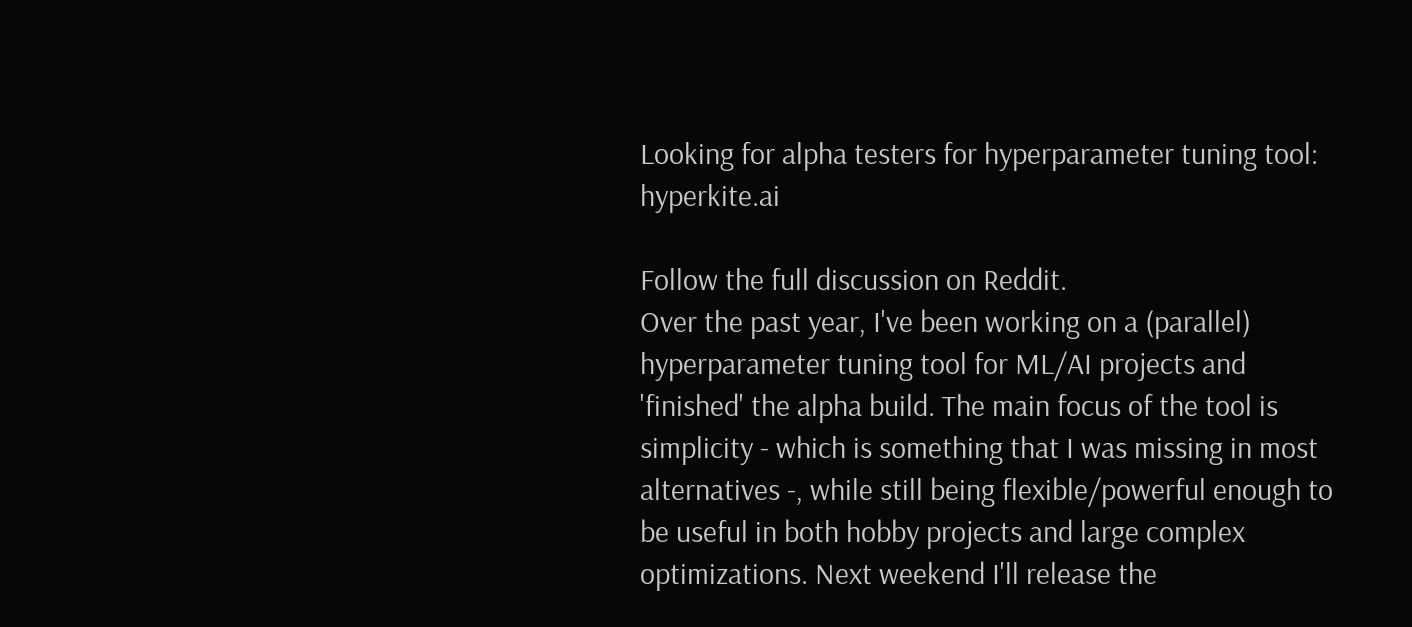Looking for alpha testers for hyperparameter tuning tool: hyperkite.ai

Follow the full discussion on Reddit.
Over the past year, I've been working on a (parallel) hyperparameter tuning tool for ML/AI projects and 'finished' the alpha build. The main focus of the tool is simplicity - which is something that I was missing in most alternatives -, while still being flexible/powerful enough to be useful in both hobby projects and large complex optimizations. Next weekend I'll release the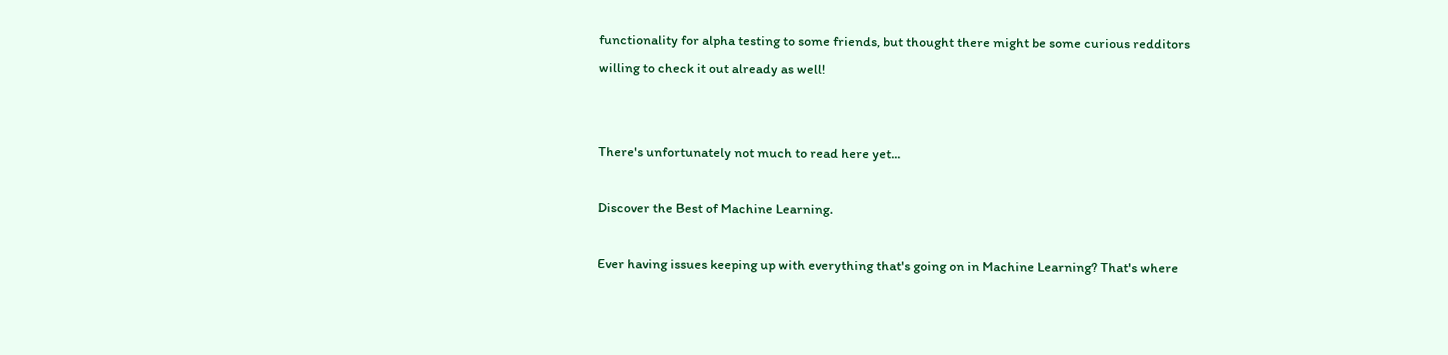functionality for alpha testing to some friends, but thought there might be some curious redditors willing to check it out already as well!


There's unfortunately not much to read here yet...

Discover the Best of Machine Learning.

Ever having issues keeping up with everything that's going on in Machine Learning? That's where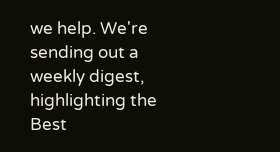we help. We're sending out a weekly digest, highlighting the Best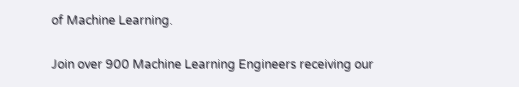of Machine Learning.

Join over 900 Machine Learning Engineers receiving our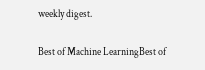weekly digest.

Best of Machine LearningBest of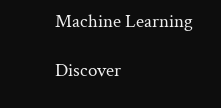Machine Learning

Discover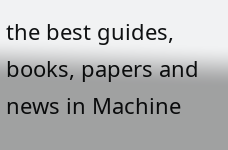the best guides, books, papers and news in Machine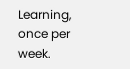Learning, once per week.